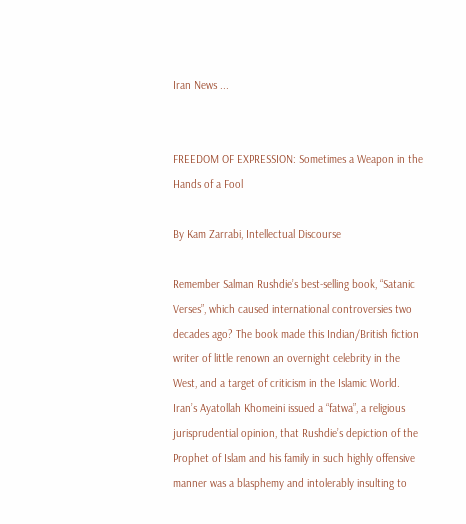Iran News ...


FREEDOM OF EXPRESSION: Sometimes a Weapon in the Hands of a Fool

By Kam Zarrabi, Intellectual Discourse

Remember Salman Rushdie’s best-selling book, “Satanic Verses”, which caused international controversies two decades ago? The book made this Indian/British fiction writer of little renown an overnight celebrity in the West, and a target of criticism in the Islamic World. Iran’s Ayatollah Khomeini issued a “fatwa”, a religious jurisprudential opinion, that Rushdie’s depiction of the Prophet of Islam and his family in such highly offensive manner was a blasphemy and intolerably insulting to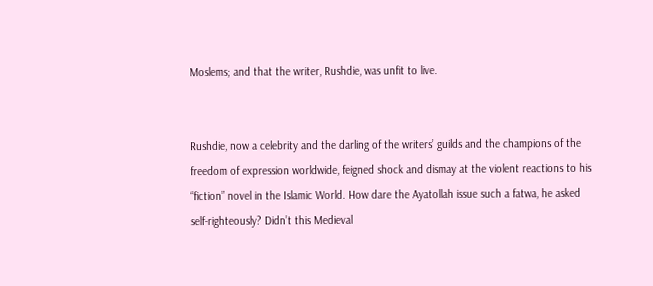Moslems; and that the writer, Rushdie, was unfit to live.


Rushdie, now a celebrity and the darling of the writers’ guilds and the champions of the freedom of expression worldwide, feigned shock and dismay at the violent reactions to his “fiction” novel in the Islamic World. How dare the Ayatollah issue such a fatwa, he asked self-righteously? Didn’t this Medieval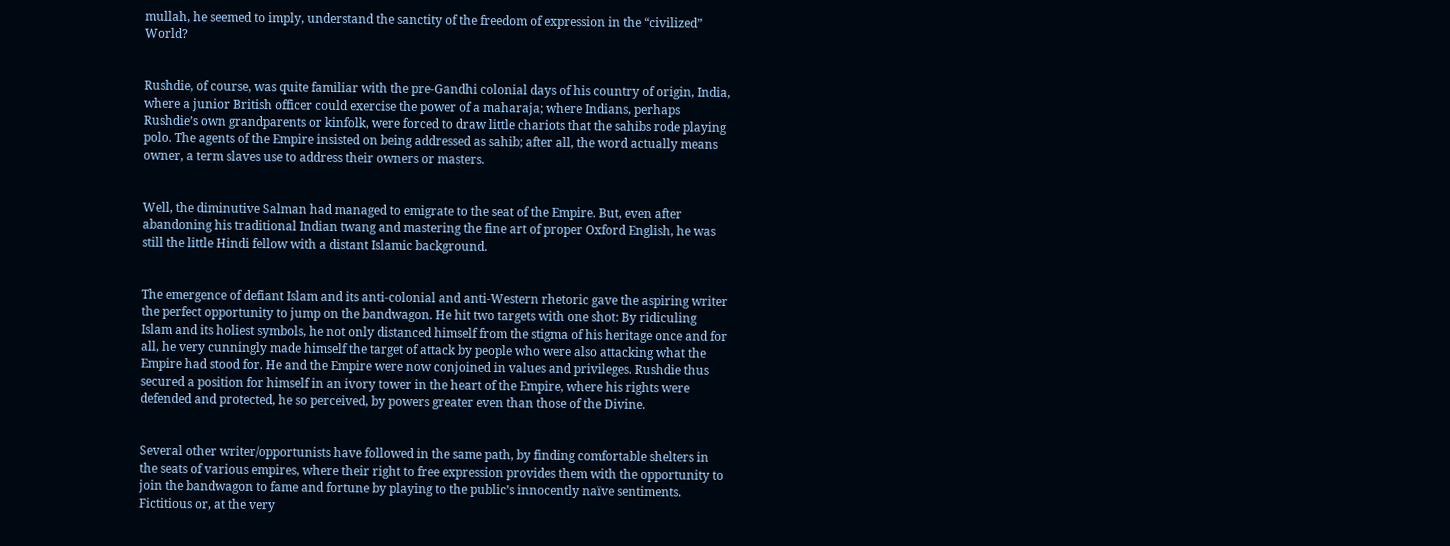mullah, he seemed to imply, understand the sanctity of the freedom of expression in the “civilized” World?


Rushdie, of course, was quite familiar with the pre-Gandhi colonial days of his country of origin, India, where a junior British officer could exercise the power of a maharaja; where Indians, perhaps Rushdie’s own grandparents or kinfolk, were forced to draw little chariots that the sahibs rode playing polo. The agents of the Empire insisted on being addressed as sahib; after all, the word actually means owner, a term slaves use to address their owners or masters.


Well, the diminutive Salman had managed to emigrate to the seat of the Empire. But, even after abandoning his traditional Indian twang and mastering the fine art of proper Oxford English, he was still the little Hindi fellow with a distant Islamic background.


The emergence of defiant Islam and its anti-colonial and anti-Western rhetoric gave the aspiring writer the perfect opportunity to jump on the bandwagon. He hit two targets with one shot: By ridiculing Islam and its holiest symbols, he not only distanced himself from the stigma of his heritage once and for all, he very cunningly made himself the target of attack by people who were also attacking what the Empire had stood for. He and the Empire were now conjoined in values and privileges. Rushdie thus secured a position for himself in an ivory tower in the heart of the Empire, where his rights were defended and protected, he so perceived, by powers greater even than those of the Divine.


Several other writer/opportunists have followed in the same path, by finding comfortable shelters in the seats of various empires, where their right to free expression provides them with the opportunity to join the bandwagon to fame and fortune by playing to the public’s innocently naïve sentiments. Fictitious or, at the very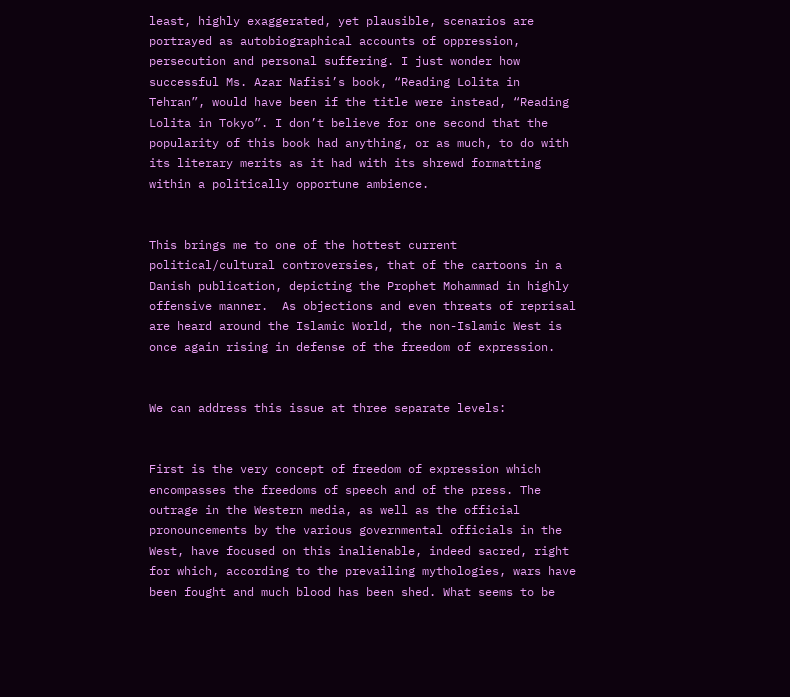least, highly exaggerated, yet plausible, scenarios are portrayed as autobiographical accounts of oppression, persecution and personal suffering. I just wonder how successful Ms. Azar Nafisi’s book, “Reading Lolita in Tehran”, would have been if the title were instead, “Reading Lolita in Tokyo”. I don’t believe for one second that the popularity of this book had anything, or as much, to do with its literary merits as it had with its shrewd formatting within a politically opportune ambience.


This brings me to one of the hottest current political/cultural controversies, that of the cartoons in a Danish publication, depicting the Prophet Mohammad in highly offensive manner.  As objections and even threats of reprisal are heard around the Islamic World, the non-Islamic West is once again rising in defense of the freedom of expression.


We can address this issue at three separate levels:


First is the very concept of freedom of expression which encompasses the freedoms of speech and of the press. The outrage in the Western media, as well as the official pronouncements by the various governmental officials in the West, have focused on this inalienable, indeed sacred, right for which, according to the prevailing mythologies, wars have been fought and much blood has been shed. What seems to be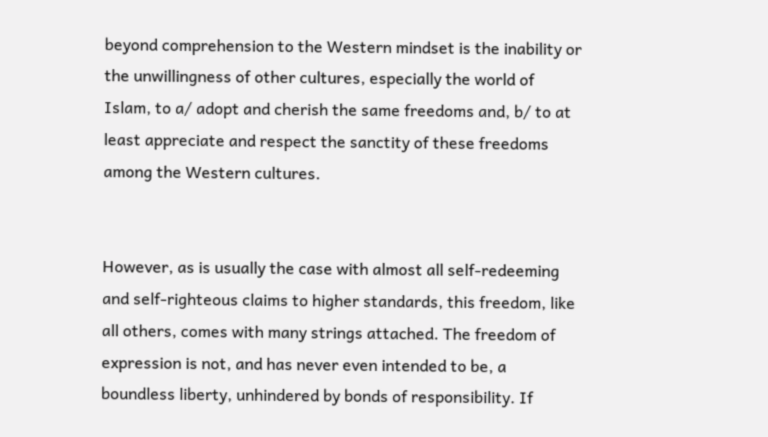beyond comprehension to the Western mindset is the inability or the unwillingness of other cultures, especially the world of Islam, to a/ adopt and cherish the same freedoms and, b/ to at least appreciate and respect the sanctity of these freedoms among the Western cultures.


However, as is usually the case with almost all self-redeeming and self-righteous claims to higher standards, this freedom, like all others, comes with many strings attached. The freedom of expression is not, and has never even intended to be, a boundless liberty, unhindered by bonds of responsibility. If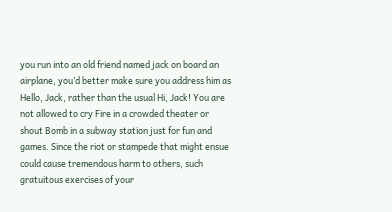you run into an old friend named jack on board an airplane, you’d better make sure you address him as Hello, Jack, rather than the usual Hi, Jack! You are not allowed to cry Fire in a crowded theater or shout Bomb in a subway station just for fun and games. Since the riot or stampede that might ensue could cause tremendous harm to others, such gratuitous exercises of your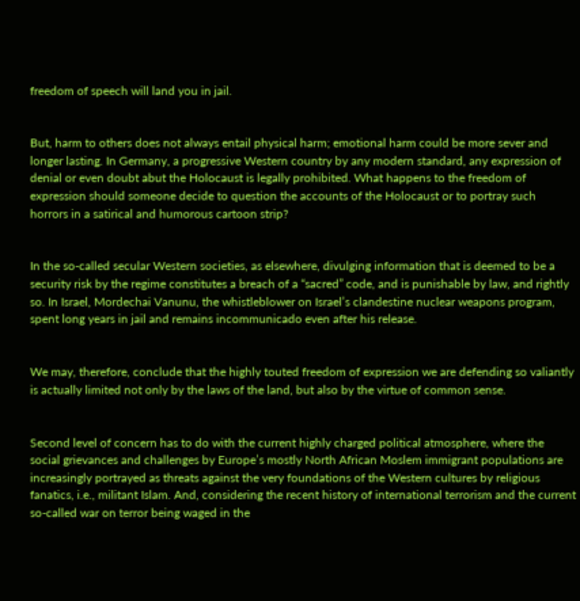freedom of speech will land you in jail.


But, harm to others does not always entail physical harm; emotional harm could be more sever and longer lasting. In Germany, a progressive Western country by any modern standard, any expression of denial or even doubt abut the Holocaust is legally prohibited. What happens to the freedom of expression should someone decide to question the accounts of the Holocaust or to portray such horrors in a satirical and humorous cartoon strip?


In the so-called secular Western societies, as elsewhere, divulging information that is deemed to be a security risk by the regime constitutes a breach of a “sacred” code, and is punishable by law, and rightly so. In Israel, Mordechai Vanunu, the whistleblower on Israel’s clandestine nuclear weapons program, spent long years in jail and remains incommunicado even after his release.


We may, therefore, conclude that the highly touted freedom of expression we are defending so valiantly is actually limited not only by the laws of the land, but also by the virtue of common sense.


Second level of concern has to do with the current highly charged political atmosphere, where the social grievances and challenges by Europe’s mostly North African Moslem immigrant populations are increasingly portrayed as threats against the very foundations of the Western cultures by religious fanatics, i.e., militant Islam. And, considering the recent history of international terrorism and the current so-called war on terror being waged in the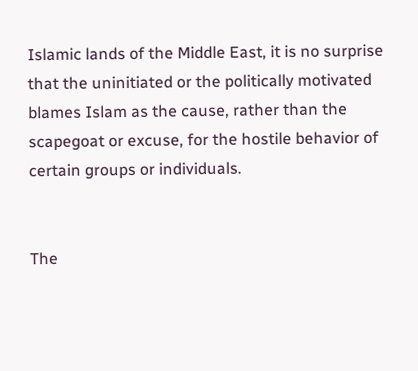Islamic lands of the Middle East, it is no surprise that the uninitiated or the politically motivated blames Islam as the cause, rather than the scapegoat or excuse, for the hostile behavior of certain groups or individuals.


The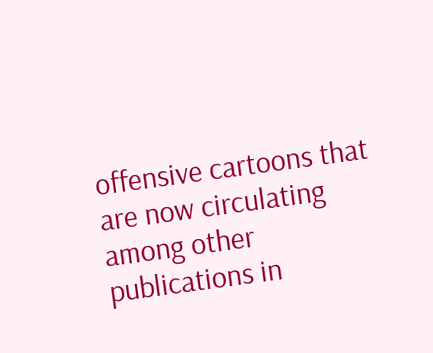offensive cartoons that are now circulating among other publications in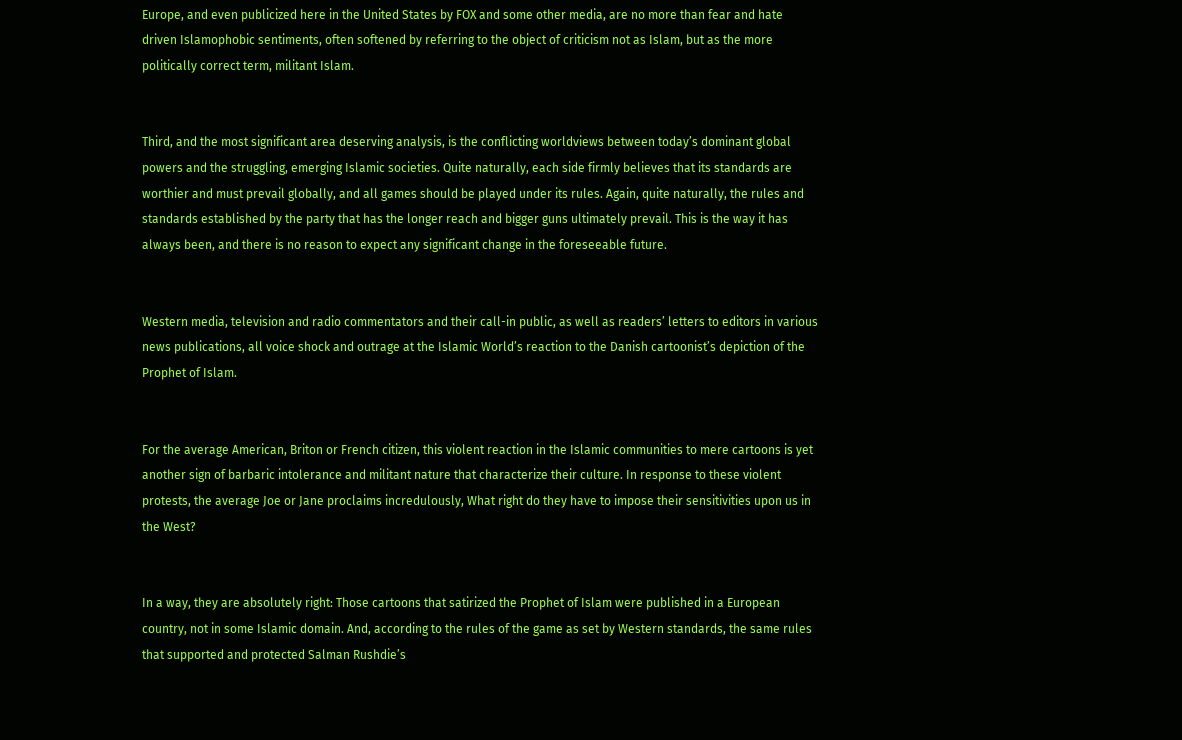Europe, and even publicized here in the United States by FOX and some other media, are no more than fear and hate driven Islamophobic sentiments, often softened by referring to the object of criticism not as Islam, but as the more politically correct term, militant Islam.


Third, and the most significant area deserving analysis, is the conflicting worldviews between today’s dominant global powers and the struggling, emerging Islamic societies. Quite naturally, each side firmly believes that its standards are worthier and must prevail globally, and all games should be played under its rules. Again, quite naturally, the rules and standards established by the party that has the longer reach and bigger guns ultimately prevail. This is the way it has always been, and there is no reason to expect any significant change in the foreseeable future.


Western media, television and radio commentators and their call-in public, as well as readers’ letters to editors in various news publications, all voice shock and outrage at the Islamic World’s reaction to the Danish cartoonist’s depiction of the Prophet of Islam.


For the average American, Briton or French citizen, this violent reaction in the Islamic communities to mere cartoons is yet another sign of barbaric intolerance and militant nature that characterize their culture. In response to these violent protests, the average Joe or Jane proclaims incredulously, What right do they have to impose their sensitivities upon us in the West?


In a way, they are absolutely right: Those cartoons that satirized the Prophet of Islam were published in a European country, not in some Islamic domain. And, according to the rules of the game as set by Western standards, the same rules that supported and protected Salman Rushdie’s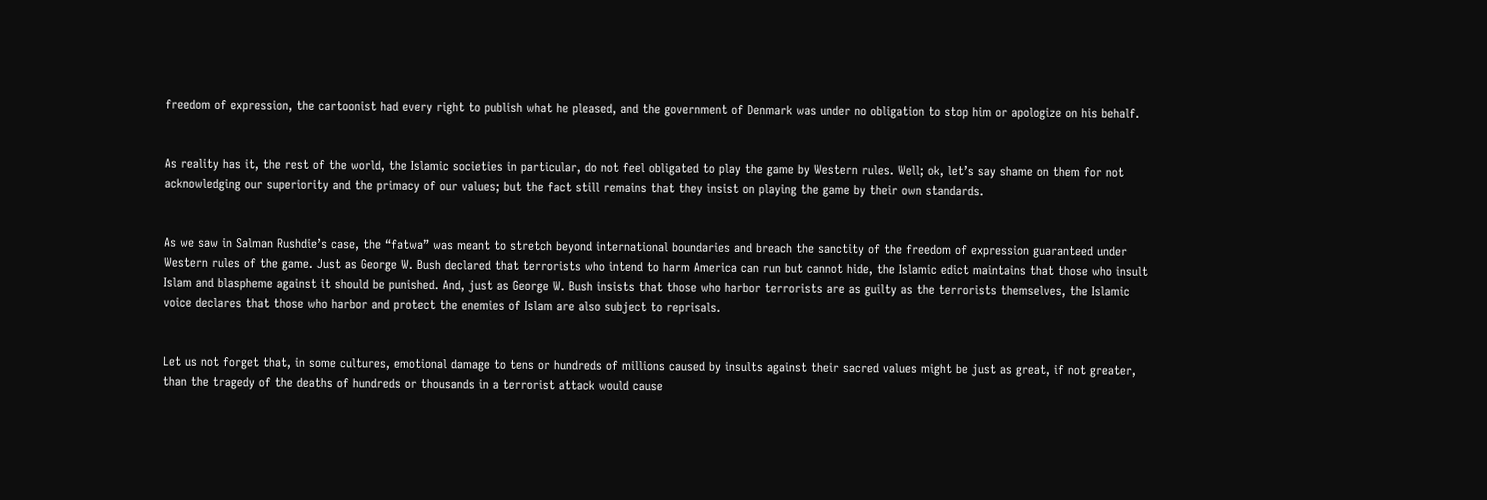freedom of expression, the cartoonist had every right to publish what he pleased, and the government of Denmark was under no obligation to stop him or apologize on his behalf.


As reality has it, the rest of the world, the Islamic societies in particular, do not feel obligated to play the game by Western rules. Well; ok, let’s say shame on them for not acknowledging our superiority and the primacy of our values; but the fact still remains that they insist on playing the game by their own standards.


As we saw in Salman Rushdie’s case, the “fatwa” was meant to stretch beyond international boundaries and breach the sanctity of the freedom of expression guaranteed under Western rules of the game. Just as George W. Bush declared that terrorists who intend to harm America can run but cannot hide, the Islamic edict maintains that those who insult Islam and blaspheme against it should be punished. And, just as George W. Bush insists that those who harbor terrorists are as guilty as the terrorists themselves, the Islamic voice declares that those who harbor and protect the enemies of Islam are also subject to reprisals.


Let us not forget that, in some cultures, emotional damage to tens or hundreds of millions caused by insults against their sacred values might be just as great, if not greater, than the tragedy of the deaths of hundreds or thousands in a terrorist attack would cause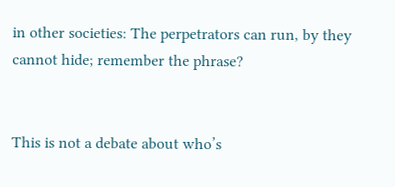in other societies: The perpetrators can run, by they cannot hide; remember the phrase?


This is not a debate about who’s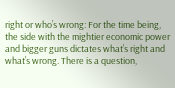right or who’s wrong: For the time being, the side with the mightier economic power and bigger guns dictates what’s right and what’s wrong. There is a question,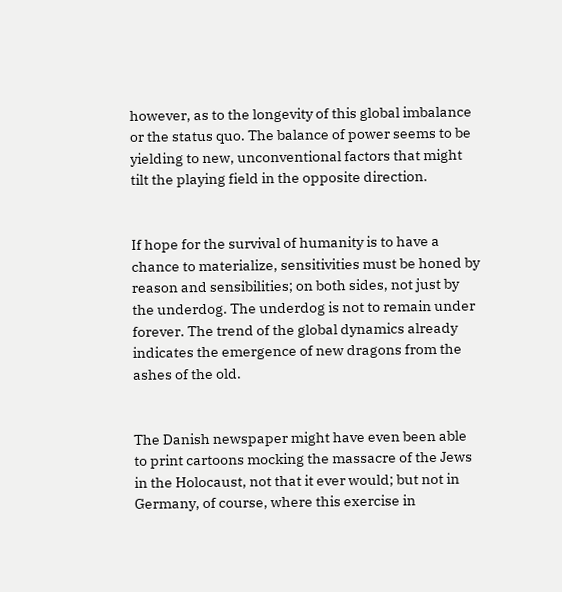however, as to the longevity of this global imbalance or the status quo. The balance of power seems to be yielding to new, unconventional factors that might tilt the playing field in the opposite direction.


If hope for the survival of humanity is to have a chance to materialize, sensitivities must be honed by reason and sensibilities; on both sides, not just by the underdog. The underdog is not to remain under forever. The trend of the global dynamics already indicates the emergence of new dragons from the ashes of the old.


The Danish newspaper might have even been able to print cartoons mocking the massacre of the Jews in the Holocaust, not that it ever would; but not in Germany, of course, where this exercise in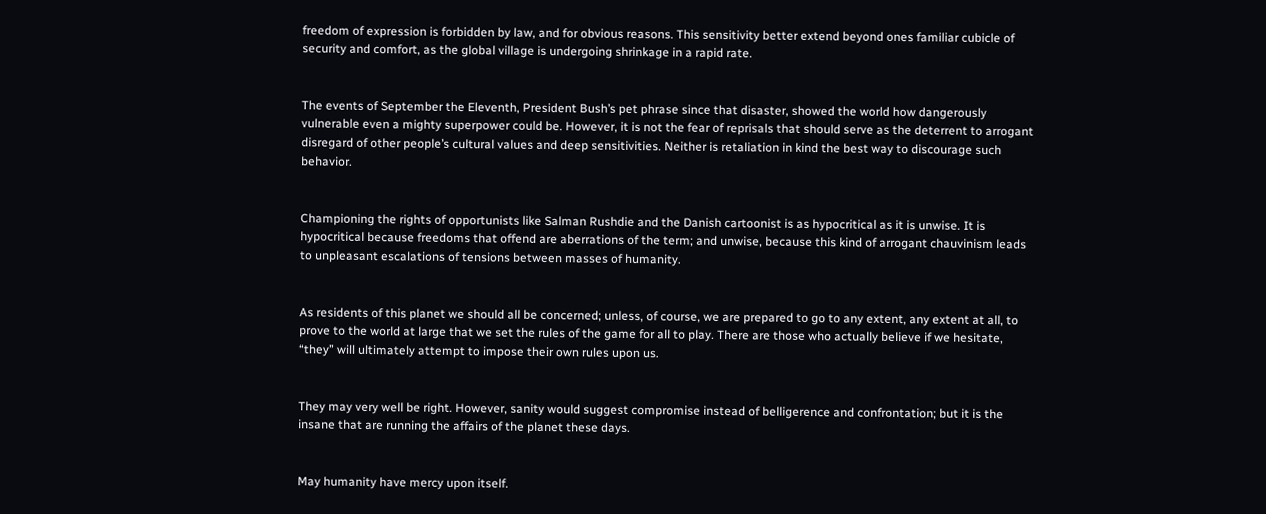freedom of expression is forbidden by law, and for obvious reasons. This sensitivity better extend beyond ones familiar cubicle of security and comfort, as the global village is undergoing shrinkage in a rapid rate.


The events of September the Eleventh, President Bush’s pet phrase since that disaster, showed the world how dangerously vulnerable even a mighty superpower could be. However, it is not the fear of reprisals that should serve as the deterrent to arrogant disregard of other people’s cultural values and deep sensitivities. Neither is retaliation in kind the best way to discourage such behavior.


Championing the rights of opportunists like Salman Rushdie and the Danish cartoonist is as hypocritical as it is unwise. It is hypocritical because freedoms that offend are aberrations of the term; and unwise, because this kind of arrogant chauvinism leads to unpleasant escalations of tensions between masses of humanity.


As residents of this planet we should all be concerned; unless, of course, we are prepared to go to any extent, any extent at all, to prove to the world at large that we set the rules of the game for all to play. There are those who actually believe if we hesitate, “they” will ultimately attempt to impose their own rules upon us.


They may very well be right. However, sanity would suggest compromise instead of belligerence and confrontation; but it is the insane that are running the affairs of the planet these days.


May humanity have mercy upon itself.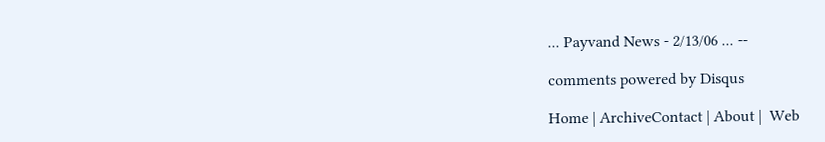... Payvand News - 2/13/06 ... --

comments powered by Disqus

Home | ArchiveContact | About |  Web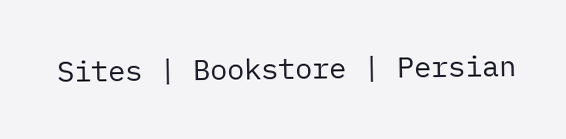Sites | Bookstore | Persian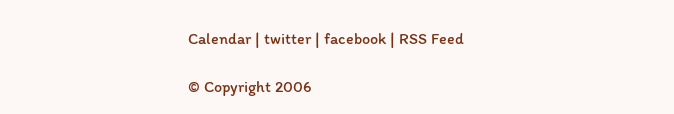Calendar | twitter | facebook | RSS Feed

© Copyright 2006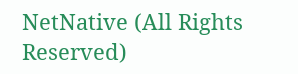NetNative (All Rights Reserved)